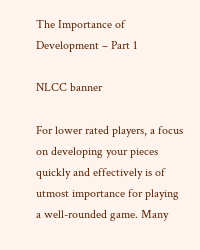The Importance of Development – Part 1

NLCC banner

For lower rated players, a focus on developing your pieces quickly and effectively is of utmost importance for playing a well-rounded game. Many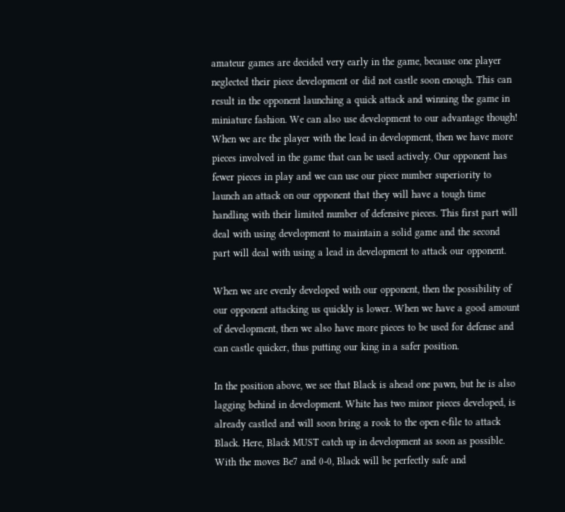amateur games are decided very early in the game, because one player neglected their piece development or did not castle soon enough. This can result in the opponent launching a quick attack and winning the game in miniature fashion. We can also use development to our advantage though! When we are the player with the lead in development, then we have more pieces involved in the game that can be used actively. Our opponent has fewer pieces in play and we can use our piece number superiority to launch an attack on our opponent that they will have a tough time handling with their limited number of defensive pieces. This first part will deal with using development to maintain a solid game and the second part will deal with using a lead in development to attack our opponent.

When we are evenly developed with our opponent, then the possibility of our opponent attacking us quickly is lower. When we have a good amount of development, then we also have more pieces to be used for defense and can castle quicker, thus putting our king in a safer position.

In the position above, we see that Black is ahead one pawn, but he is also lagging behind in development. White has two minor pieces developed, is already castled and will soon bring a rook to the open e-file to attack Black. Here, Black MUST catch up in development as soon as possible. With the moves Be7 and 0-0, Black will be perfectly safe and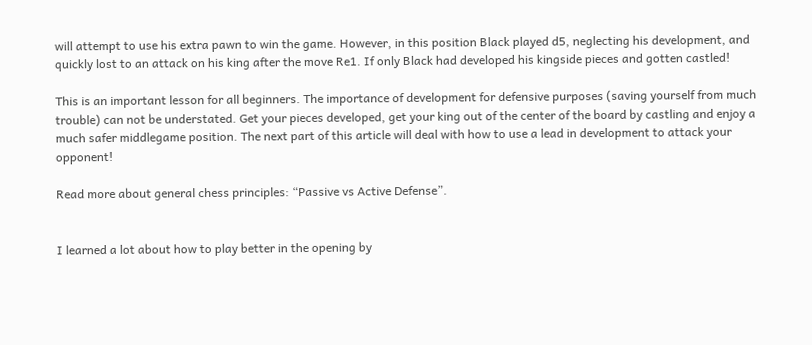will attempt to use his extra pawn to win the game. However, in this position Black played d5, neglecting his development, and quickly lost to an attack on his king after the move Re1. If only Black had developed his kingside pieces and gotten castled!

This is an important lesson for all beginners. The importance of development for defensive purposes (saving yourself from much trouble) can not be understated. Get your pieces developed, get your king out of the center of the board by castling and enjoy a much safer middlegame position. The next part of this article will deal with how to use a lead in development to attack your opponent!

Read more about general chess principles: “Passive vs Active Defense”.


I learned a lot about how to play better in the opening by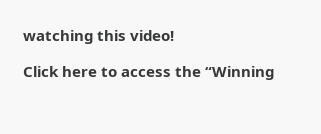watching this video!

Click here to access the “Winning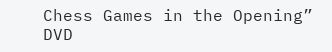Chess Games in the Opening” DVD